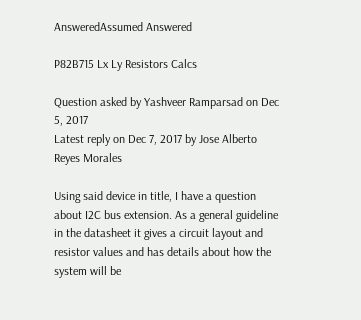AnsweredAssumed Answered

P82B715 Lx Ly Resistors Calcs

Question asked by Yashveer Ramparsad on Dec 5, 2017
Latest reply on Dec 7, 2017 by Jose Alberto Reyes Morales

Using said device in title, I have a question about I2C bus extension. As a general guideline in the datasheet it gives a circuit layout and resistor values and has details about how the system will be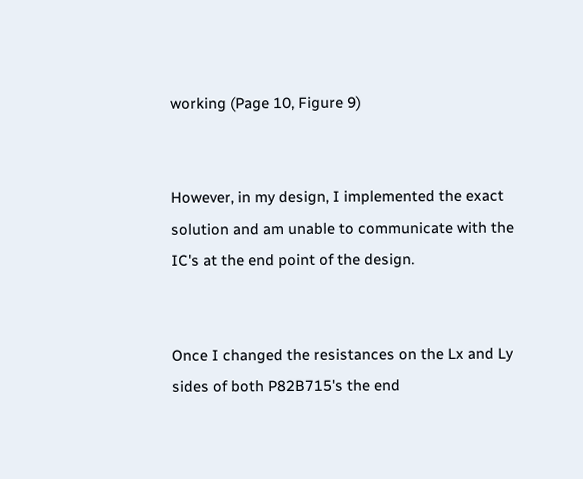working (Page 10, Figure 9)


However, in my design, I implemented the exact solution and am unable to communicate with the IC's at the end point of the design.


Once I changed the resistances on the Lx and Ly sides of both P82B715's the end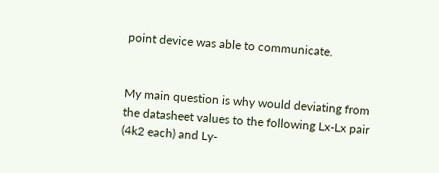point device was able to communicate.


My main question is why would deviating from the datasheet values to the following Lx-Lx pair (4k2 each) and Ly-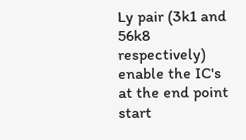Ly pair (3k1 and 56k8 respectively) enable the IC's at the end point start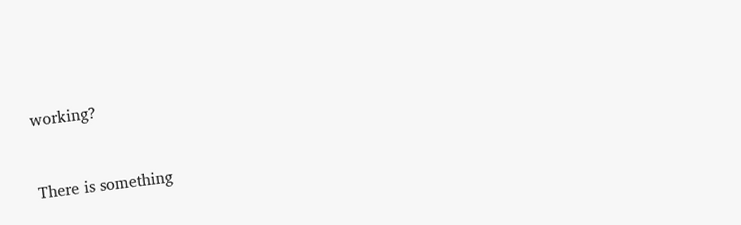working?


There is something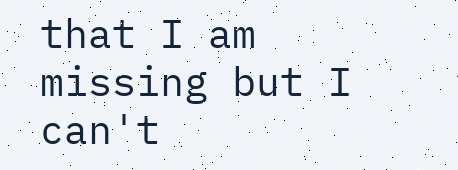that I am missing but I can't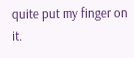quite put my finger on it.